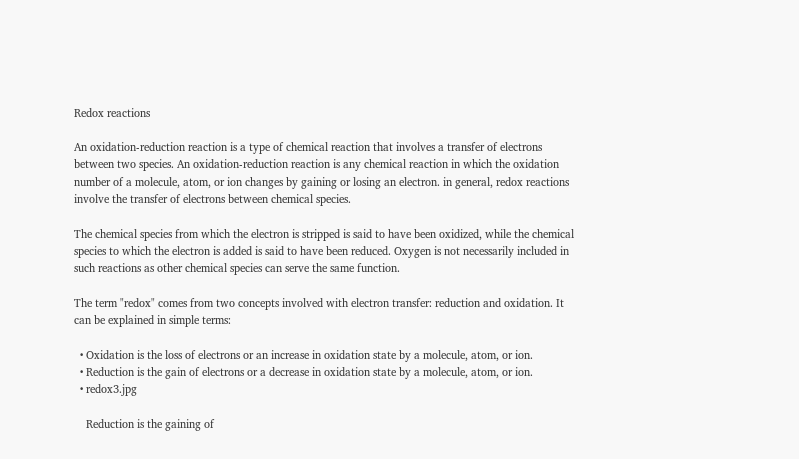Redox reactions

An oxidation-reduction reaction is a type of chemical reaction that involves a transfer of electrons between two species. An oxidation-reduction reaction is any chemical reaction in which the oxidation number of a molecule, atom, or ion changes by gaining or losing an electron. in general, redox reactions involve the transfer of electrons between chemical species.

The chemical species from which the electron is stripped is said to have been oxidized, while the chemical species to which the electron is added is said to have been reduced. Oxygen is not necessarily included in such reactions as other chemical species can serve the same function.

The term "redox" comes from two concepts involved with electron transfer: reduction and oxidation. It can be explained in simple terms:

  • Oxidation is the loss of electrons or an increase in oxidation state by a molecule, atom, or ion.
  • Reduction is the gain of electrons or a decrease in oxidation state by a molecule, atom, or ion.
  • redox3.jpg

    Reduction is the gaining of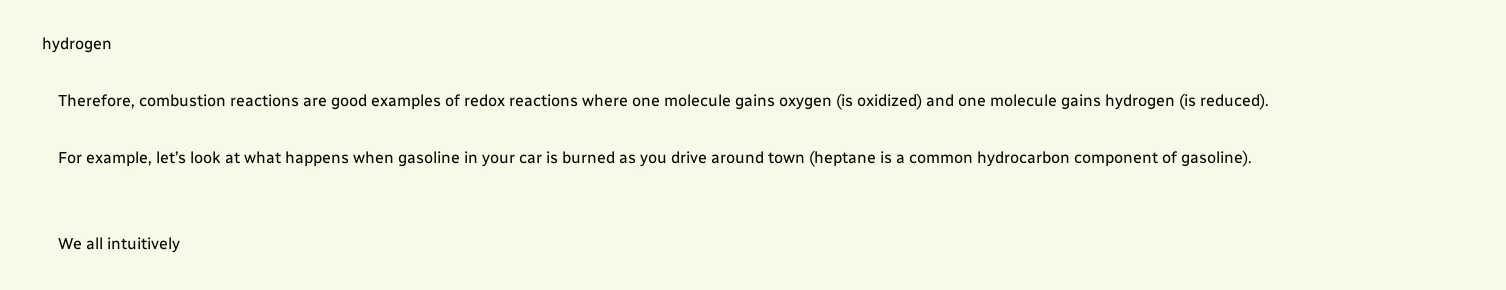hydrogen

    Therefore, combustion reactions are good examples of redox reactions where one molecule gains oxygen (is oxidized) and one molecule gains hydrogen (is reduced).

    For example, let’s look at what happens when gasoline in your car is burned as you drive around town (heptane is a common hydrocarbon component of gasoline).


    We all intuitively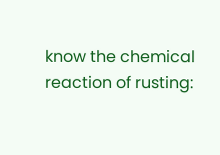know the chemical reaction of rusting: